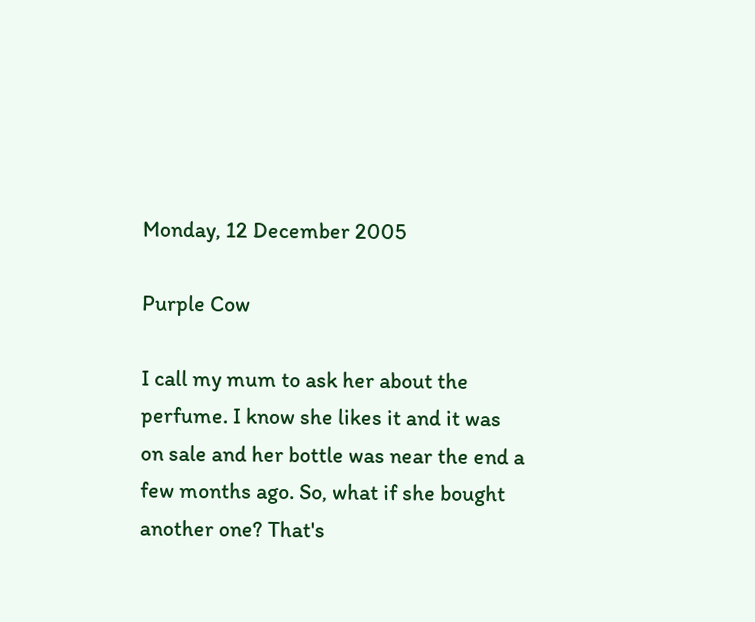Monday, 12 December 2005

Purple Cow

I call my mum to ask her about the perfume. I know she likes it and it was on sale and her bottle was near the end a few months ago. So, what if she bought another one? That's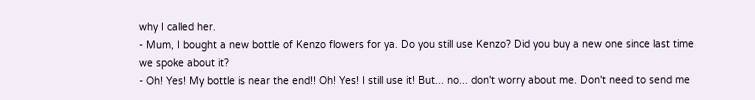why I called her.
- Mum, I bought a new bottle of Kenzo flowers for ya. Do you still use Kenzo? Did you buy a new one since last time we spoke about it?
- Oh! Yes! My bottle is near the end!! Oh! Yes! I still use it! But... no... don't worry about me. Don't need to send me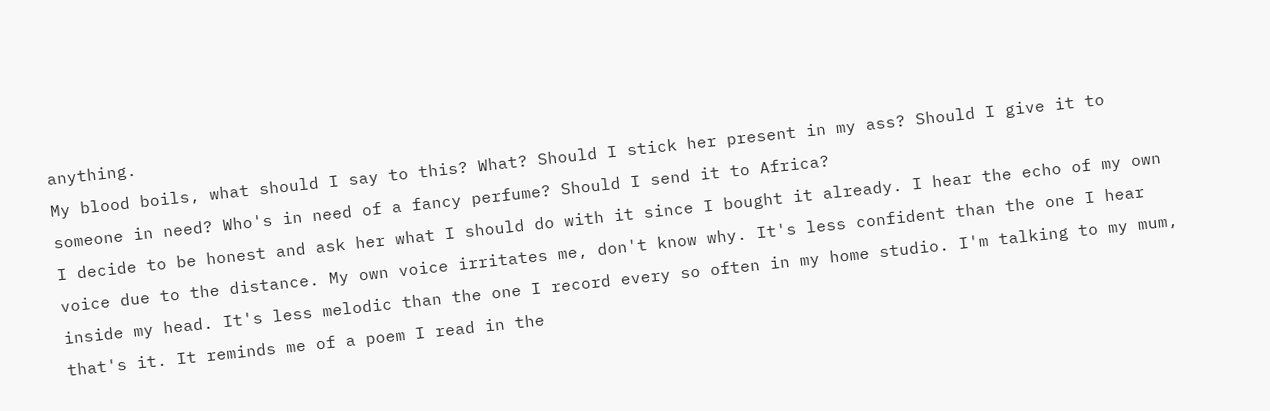anything.
My blood boils, what should I say to this? What? Should I stick her present in my ass? Should I give it to someone in need? Who's in need of a fancy perfume? Should I send it to Africa?
I decide to be honest and ask her what I should do with it since I bought it already. I hear the echo of my own voice due to the distance. My own voice irritates me, don't know why. It's less confident than the one I hear inside my head. It's less melodic than the one I record every so often in my home studio. I'm talking to my mum, that's it. It reminds me of a poem I read in the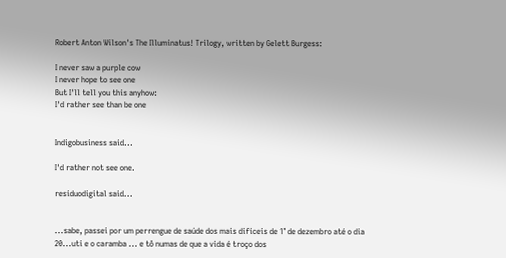Robert Anton Wilson's The Illuminatus! Trilogy, written by Gelett Burgess:

I never saw a purple cow
I never hope to see one
But I'll tell you this anyhow:
I'd rather see than be one


Indigobusiness said...

I'd rather not see one.

resíduodigital said...


...sabe, passei por um perrengue de saúde dos mais difíceis de 1° de dezembro até o dia 20...uti e o caramba ... e tô numas de que a vida é troço dos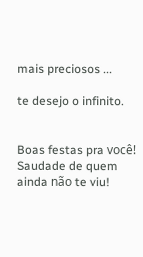mais preciosos ...

te desejo o infinito.


Boas festas pra você!
Saudade de quem ainda não te viu!